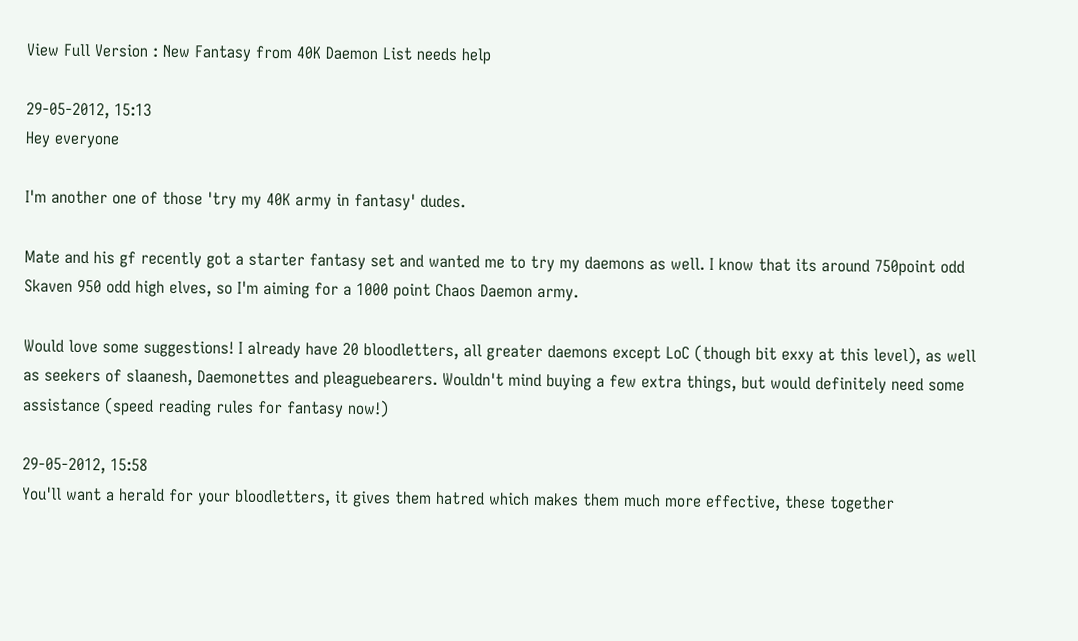View Full Version : New Fantasy from 40K Daemon List needs help

29-05-2012, 15:13
Hey everyone

I'm another one of those 'try my 40K army in fantasy' dudes.

Mate and his gf recently got a starter fantasy set and wanted me to try my daemons as well. I know that its around 750point odd Skaven 950 odd high elves, so I'm aiming for a 1000 point Chaos Daemon army.

Would love some suggestions! I already have 20 bloodletters, all greater daemons except LoC (though bit exxy at this level), as well as seekers of slaanesh, Daemonettes and pleaguebearers. Wouldn't mind buying a few extra things, but would definitely need some assistance (speed reading rules for fantasy now!)

29-05-2012, 15:58
You'll want a herald for your bloodletters, it gives them hatred which makes them much more effective, these together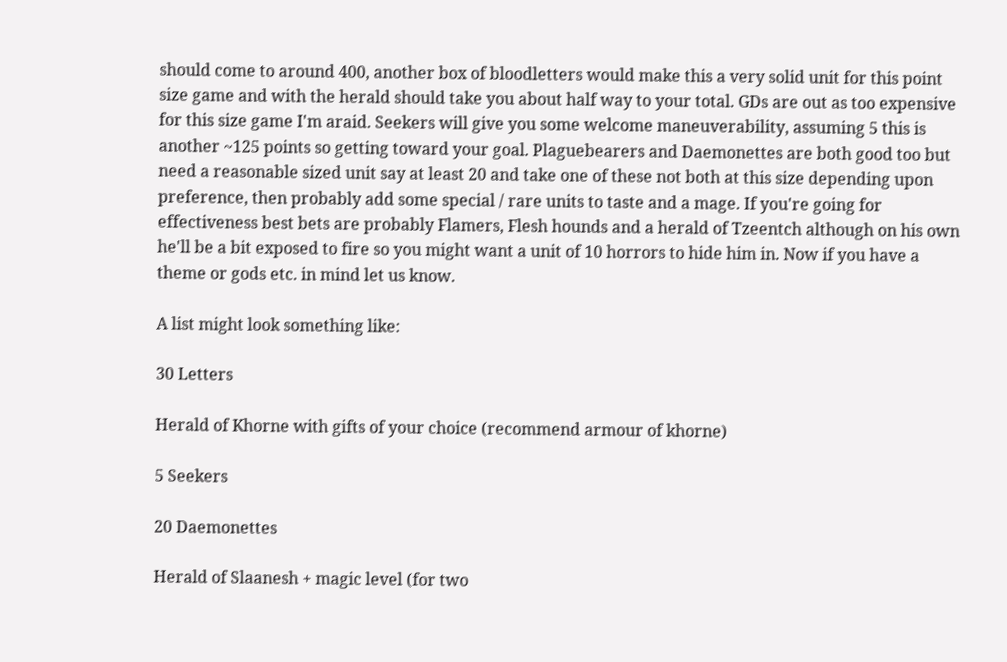should come to around 400, another box of bloodletters would make this a very solid unit for this point size game and with the herald should take you about half way to your total. GDs are out as too expensive for this size game I'm araid. Seekers will give you some welcome maneuverability, assuming 5 this is another ~125 points so getting toward your goal. Plaguebearers and Daemonettes are both good too but need a reasonable sized unit say at least 20 and take one of these not both at this size depending upon preference, then probably add some special / rare units to taste and a mage. If you're going for effectiveness best bets are probably Flamers, Flesh hounds and a herald of Tzeentch although on his own he'll be a bit exposed to fire so you might want a unit of 10 horrors to hide him in. Now if you have a theme or gods etc. in mind let us know.

A list might look something like:

30 Letters

Herald of Khorne with gifts of your choice (recommend armour of khorne)

5 Seekers

20 Daemonettes

Herald of Slaanesh + magic level (for two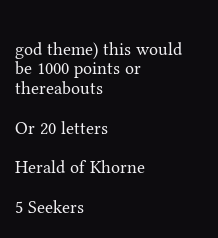god theme) this would be 1000 points or thereabouts

Or 20 letters

Herald of Khorne

5 Seekers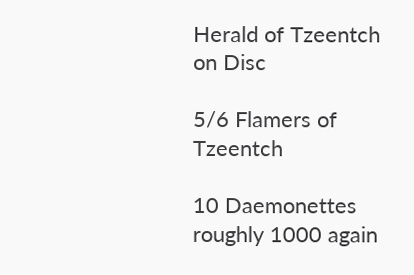Herald of Tzeentch on Disc

5/6 Flamers of Tzeentch

10 Daemonettes roughly 1000 again